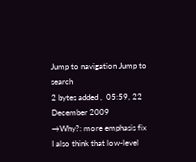Jump to navigation Jump to search
2 bytes added ,  05:59, 22 December 2009
→Why?: more emphasis fix
I also think that low-level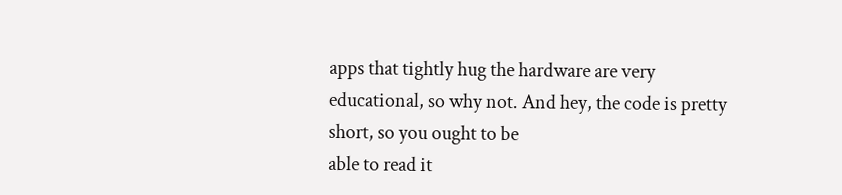apps that tightly hug the hardware are very
educational, so why not. And hey, the code is pretty short, so you ought to be
able to read it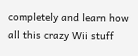completely and learn how all this crazy Wii stuff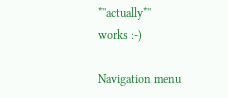*''actually*''
works :-)

Navigation menu